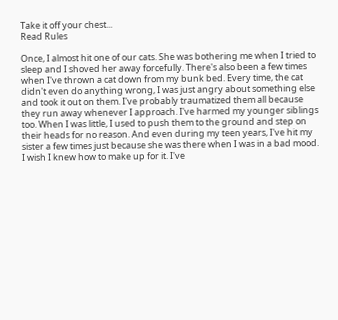Take it off your chest...
Read Rules

Once, I almost hit one of our cats. She was bothering me when I tried to sleep and I shoved her away forcefully. There's also been a few times when I've thrown a cat down from my bunk bed. Every time, the cat didn't even do anything wrong, I was just angry about something else and took it out on them. I've probably traumatized them all because they run away whenever I approach. I've harmed my younger siblings too. When I was little, I used to push them to the ground and step on their heads for no reason. And even during my teen years, I've hit my sister a few times just because she was there when I was in a bad mood. I wish I knew how to make up for it. I've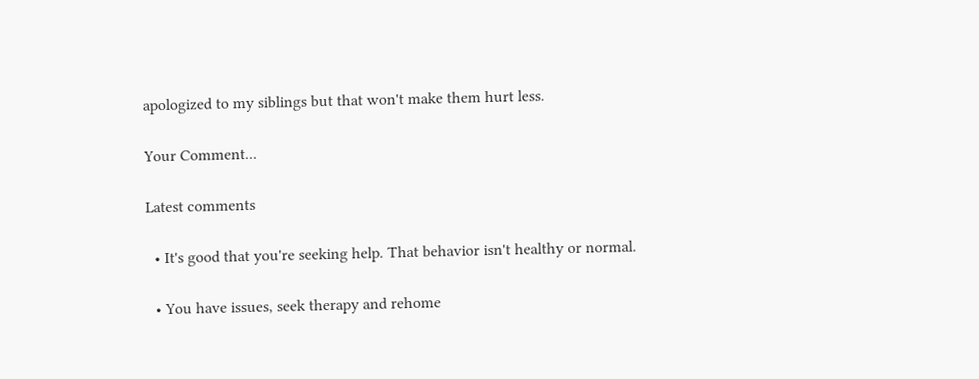apologized to my siblings but that won't make them hurt less.

Your Comment...

Latest comments

  • It's good that you're seeking help. That behavior isn't healthy or normal.

  • You have issues, seek therapy and rehome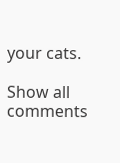your cats.

Show all comments